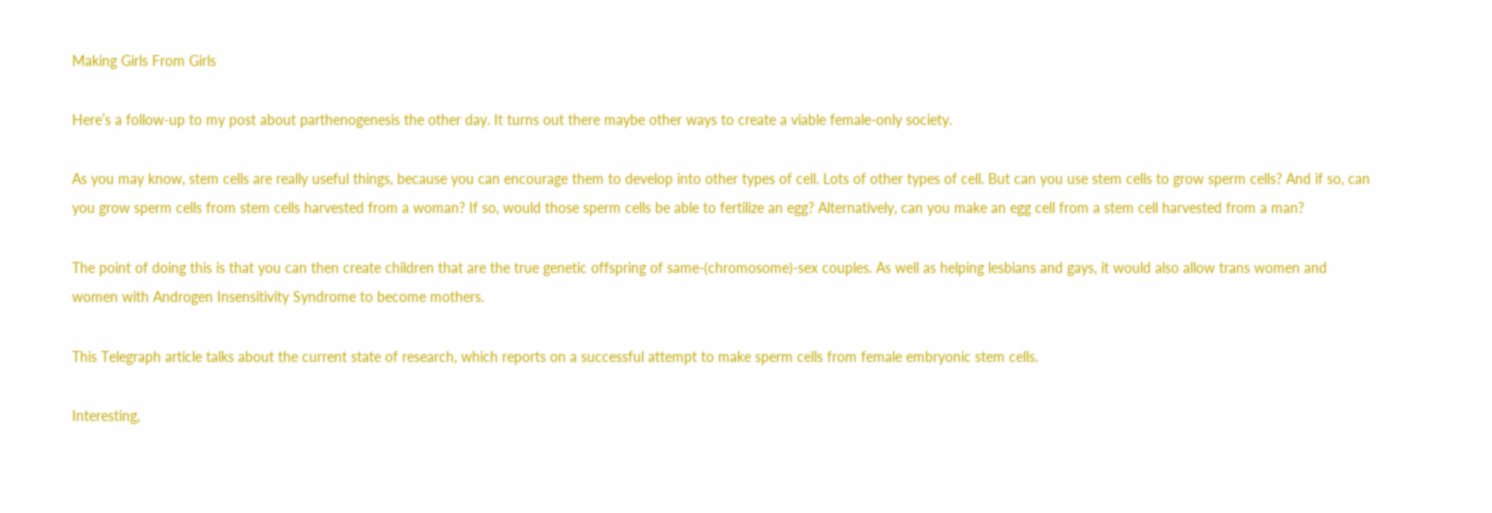Making Girls From Girls

Here’s a follow-up to my post about parthenogenesis the other day. It turns out there maybe other ways to create a viable female-only society.

As you may know, stem cells are really useful things, because you can encourage them to develop into other types of cell. Lots of other types of cell. But can you use stem cells to grow sperm cells? And if so, can you grow sperm cells from stem cells harvested from a woman? If so, would those sperm cells be able to fertilize an egg? Alternatively, can you make an egg cell from a stem cell harvested from a man?

The point of doing this is that you can then create children that are the true genetic offspring of same-(chromosome)-sex couples. As well as helping lesbians and gays, it would also allow trans women and women with Androgen Insensitivity Syndrome to become mothers.

This Telegraph article talks about the current state of research, which reports on a successful attempt to make sperm cells from female embryonic stem cells.

Interesting,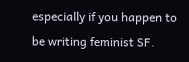especially if you happen to be writing feminist SF.